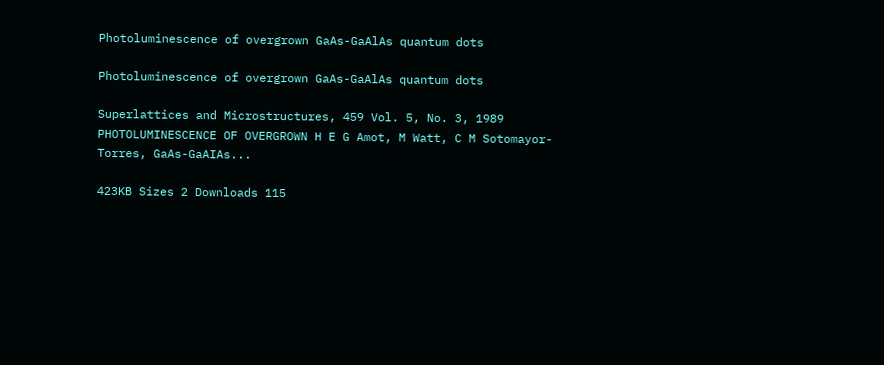Photoluminescence of overgrown GaAs-GaAlAs quantum dots

Photoluminescence of overgrown GaAs-GaAlAs quantum dots

Superlattices and Microstructures, 459 Vol. 5, No. 3, 1989 PHOTOLUMINESCENCE OF OVERGROWN H E G Amot, M Watt, C M Sotomayor-Torres, GaAs-GaAIAs...

423KB Sizes 2 Downloads 115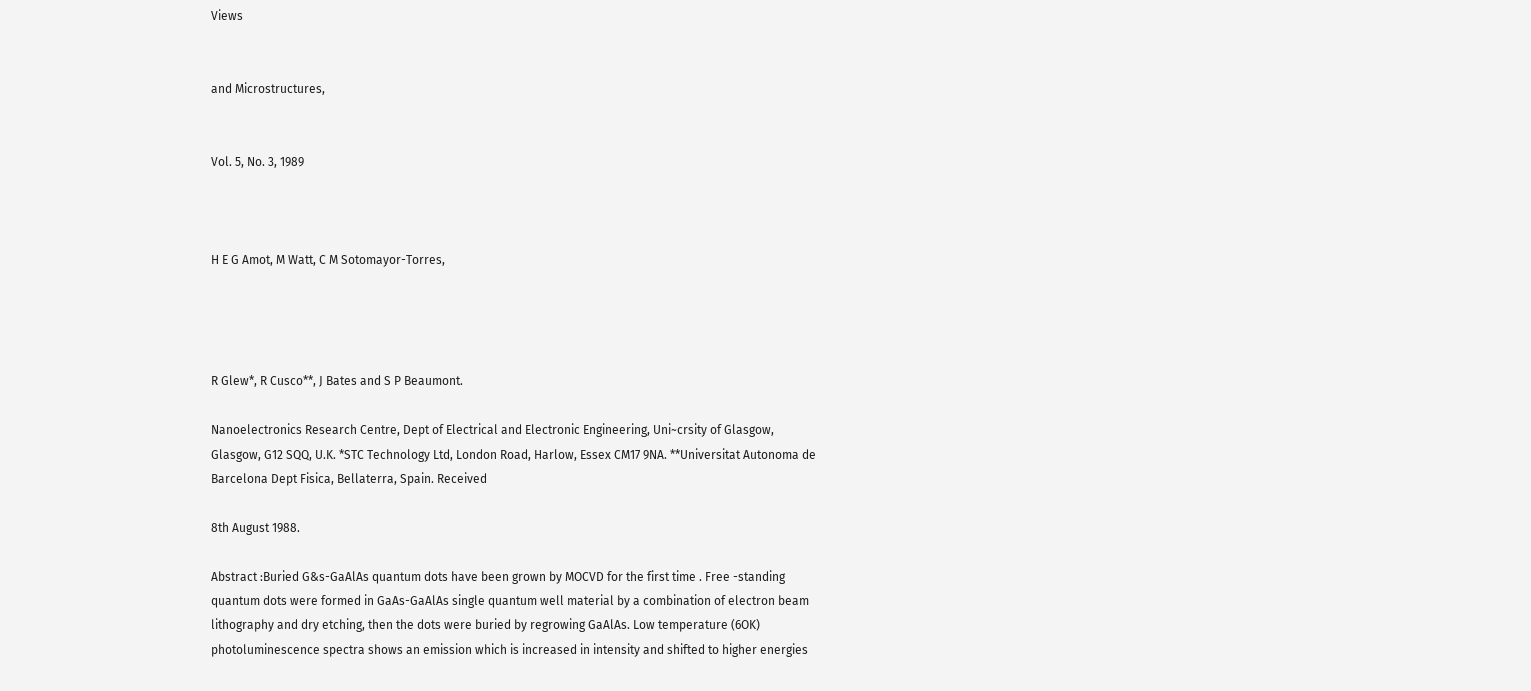Views


and Microstructures,


Vol. 5, No. 3, 1989



H E G Amot, M Watt, C M Sotomayor-Torres,




R Glew*, R Cusco**, J Bates and S P Beaumont.

Nanoelectronics Research Centre, Dept of Electrical and Electronic Engineering, Uni~crsity of Glasgow, Glasgow, G12 SQQ, U.K. *STC Technology Ltd, London Road, Harlow, Essex CM17 9NA. **Universitat Autonoma de Barcelona Dept Fisica, Bellaterra, Spain. Received

8th August 1988.

Abstract :Buried G&s-GaAlAs quantum dots have been grown by MOCVD for the first time . Free -standing quantum dots were formed in GaAs-GaAlAs single quantum well material by a combination of electron beam lithography and dry etching, then the dots were buried by regrowing GaAlAs. Low temperature (6OK) photoluminescence spectra shows an emission which is increased in intensity and shifted to higher energies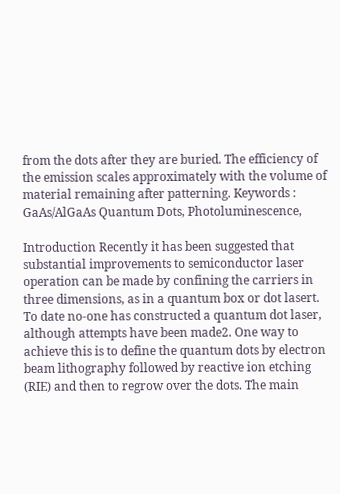from the dots after they are buried. The efficiency of the emission scales approximately with the volume of material remaining after patterning. Keywords : GaAs/AlGaAs Quantum Dots, Photoluminescence,

Introduction Recently it has been suggested that substantial improvements to semiconductor laser operation can be made by confining the carriers in three dimensions, as in a quantum box or dot lasert. To date no-one has constructed a quantum dot laser, although attempts have been made2. One way to achieve this is to define the quantum dots by electron beam lithography followed by reactive ion etching (RIE) and then to regrow over the dots. The main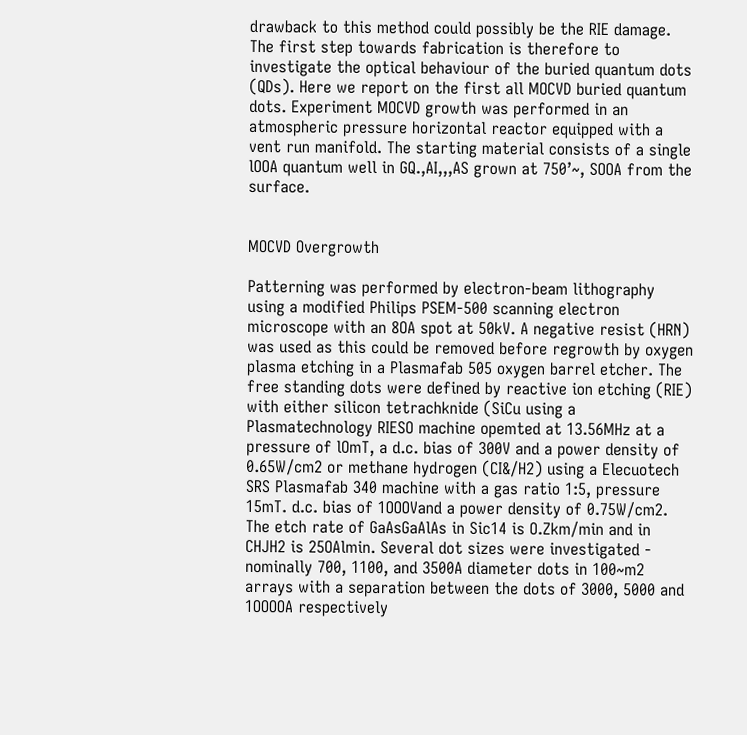drawback to this method could possibly be the RIE damage. The first step towards fabrication is therefore to investigate the optical behaviour of the buried quantum dots (QDs). Here we report on the first all MOCVD buried quantum dots. Experiment MOCVD growth was performed in an atmospheric pressure horizontal reactor equipped with a vent run manifold. The starting material consists of a single lOOA quantum well in GQ.,AI,,,AS grown at 750’~, SOOA from the surface.


MOCVD Overgrowth

Patterning was performed by electron-beam lithography using a modified Philips PSEM-500 scanning electron microscope with an 8OA spot at 50kV. A negative resist (HRN) was used as this could be removed before regrowth by oxygen plasma etching in a Plasmafab 505 oxygen barrel etcher. The free standing dots were defined by reactive ion etching (RIE) with either silicon tetrachknide (SiCu using a Plasmatechnology RIESO machine opemted at 13.56MHz at a pressure of lOmT, a d.c. bias of 300V and a power density of 0.65W/cm2 or methane hydrogen (CI&/H2) using a Elecuotech SRS Plasmafab 340 machine with a gas ratio 1:5, pressure 15mT. d.c. bias of 1OOOVand a power density of 0.75W/cm2. The etch rate of GaAsGaAlAs in Sic14 is O.Zkm/min and in CHJH2 is 25OAlmin. Several dot sizes were investigated - nominally 700, 1100, and 3500A diameter dots in 100~m2 arrays with a separation between the dots of 3000, 5000 and 1OOOOA respectively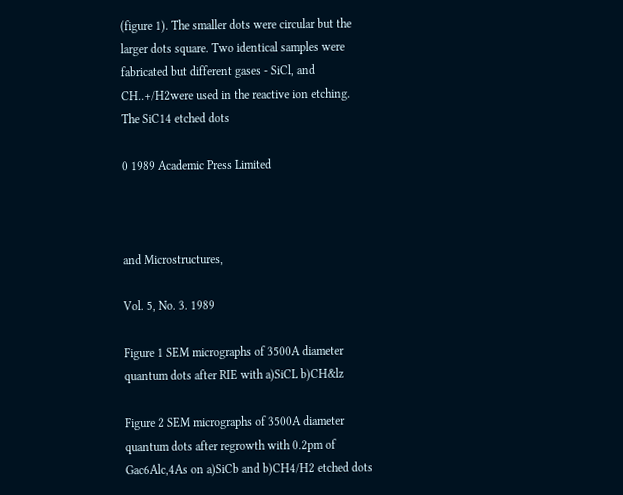(figure 1). The smaller dots were circular but the larger dots square. Two identical samples were fabricated but different gases - SiCl, and CH..+/H2were used in the reactive ion etching. The SiC14 etched dots

0 1989 Academic Press Limited



and Microstructures,

Vol. 5, No. 3. 1989

Figure 1 SEM micrographs of 3500A diameter quantum dots after RIE with a)SiCL b)CH&lz

Figure 2 SEM micrographs of 3500A diameter quantum dots after regrowth with 0.2pm of Gac6Alc,4As on a)SiCb and b)CH4/H2 etched dots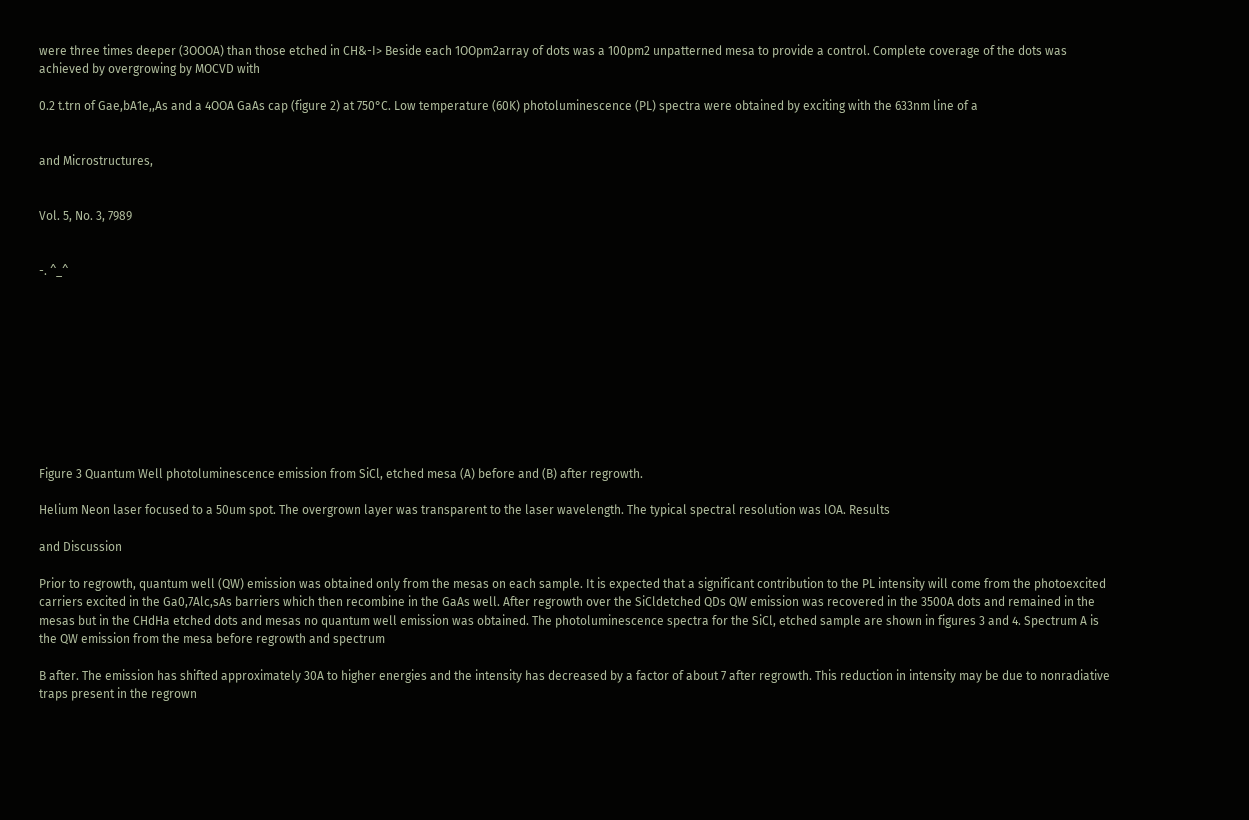were three times deeper (3OOOA) than those etched in CH&-I> Beside each 1OOpm2array of dots was a 100pm2 unpatterned mesa to provide a control. Complete coverage of the dots was achieved by overgrowing by MOCVD with

0.2 t.trn of Gae,bA1e,,As and a 4OOA GaAs cap (figure 2) at 750°C. Low temperature (60K) photoluminescence (PL) spectra were obtained by exciting with the 633nm line of a


and Microstructures,


Vol. 5, No. 3, 7989


-. ^_^










Figure 3 Quantum Well photoluminescence emission from SiCl, etched mesa (A) before and (B) after regrowth.

Helium Neon laser focused to a 50um spot. The overgrown layer was transparent to the laser wavelength. The typical spectral resolution was lOA. Results

and Discussion

Prior to regrowth, quantum well (QW) emission was obtained only from the mesas on each sample. It is expected that a significant contribution to the PL intensity will come from the photoexcited carriers excited in the Ga0,7Alc,sAs barriers which then recombine in the GaAs well. After regrowth over the SiCldetched QDs QW emission was recovered in the 3500A dots and remained in the mesas but in the CHdHa etched dots and mesas no quantum well emission was obtained. The photoluminescence spectra for the SiCl, etched sample are shown in figures 3 and 4. Spectrum A is the QW emission from the mesa before regrowth and spectrum

B after. The emission has shifted approximately 30A to higher energies and the intensity has decreased by a factor of about 7 after regrowth. This reduction in intensity may be due to nonradiative traps present in the regrown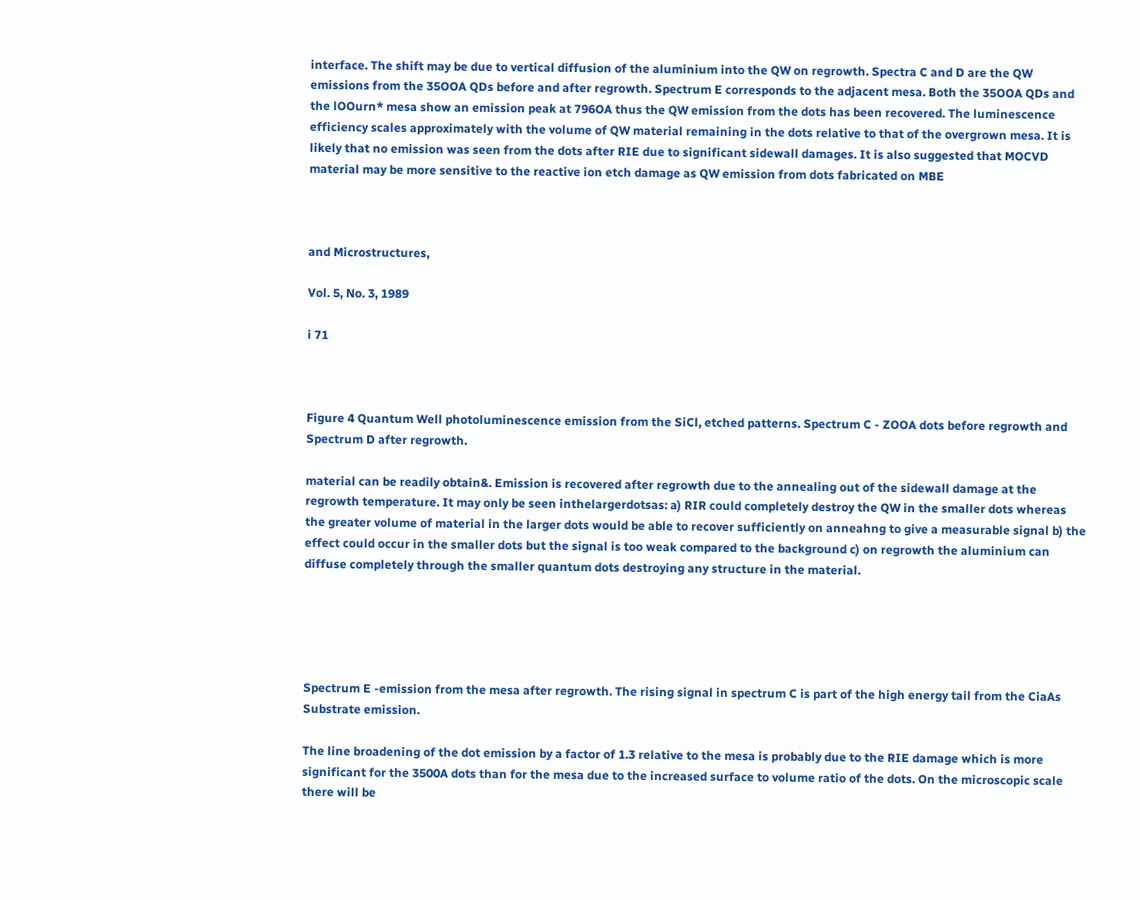interface. The shift may be due to vertical diffusion of the aluminium into the QW on regrowth. Spectra C and D are the QW emissions from the 35OOA QDs before and after regrowth. Spectrum E corresponds to the adjacent mesa. Both the 35OOA QDs and the lOOurn* mesa show an emission peak at 796OA thus the QW emission from the dots has been recovered. The luminescence efficiency scales approximately with the volume of QW material remaining in the dots relative to that of the overgrown mesa. It is likely that no emission was seen from the dots after RIE due to significant sidewall damages. It is also suggested that MOCVD material may be more sensitive to the reactive ion etch damage as QW emission from dots fabricated on MBE



and Microstructures,

Vol. 5, No. 3, 1989

i 71



Figure 4 Quantum Well photoluminescence emission from the SiCl, etched patterns. Spectrum C - ZOOA dots before regrowth and Spectrum D after regrowth.

material can be readily obtain&. Emission is recovered after regrowth due to the annealing out of the sidewall damage at the regrowth temperature. It may only be seen inthelargerdotsas: a) RIR could completely destroy the QW in the smaller dots whereas the greater volume of material in the larger dots would be able to recover sufficiently on anneahng to give a measurable signal b) the effect could occur in the smaller dots but the signal is too weak compared to the background c) on regrowth the aluminium can diffuse completely through the smaller quantum dots destroying any structure in the material.





Spectrum E -emission from the mesa after regrowth. The rising signal in spectrum C is part of the high energy tail from the CiaAs Substrate emission.

The line broadening of the dot emission by a factor of 1.3 relative to the mesa is probably due to the RIE damage which is more significant for the 3500A dots than for the mesa due to the increased surface to volume ratio of the dots. On the microscopic scale there will be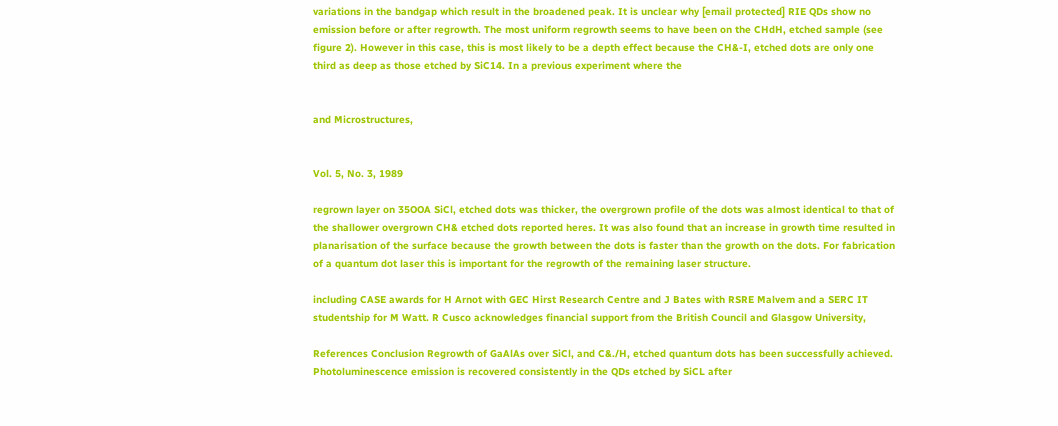variations in the bandgap which result in the broadened peak. It is unclear why [email protected] RIE QDs show no emission before or after regrowth. The most uniform regrowth seems to have been on the CHdH, etched sample (see figure 2). However in this case, this is most likely to be a depth effect because the CH&-I, etched dots are only one third as deep as those etched by SiC14. In a previous experiment where the


and Microstructures,


Vol. 5, No. 3, 1989

regrown layer on 35OOA SiCl, etched dots was thicker, the overgrown profile of the dots was almost identical to that of the shallower overgrown CH& etched dots reported heres. It was also found that an increase in growth time resulted in planarisation of the surface because the growth between the dots is faster than the growth on the dots. For fabrication of a quantum dot laser this is important for the regrowth of the remaining laser structure.

including CASE awards for H Arnot with GEC Hirst Research Centre and J Bates with RSRE Malvem and a SERC IT studentship for M Watt. R Cusco acknowledges financial support from the British Council and Glasgow University,

References Conclusion Regrowth of GaAlAs over SiCl, and C&./H, etched quantum dots has been successfully achieved. Photoluminescence emission is recovered consistently in the QDs etched by SiCL after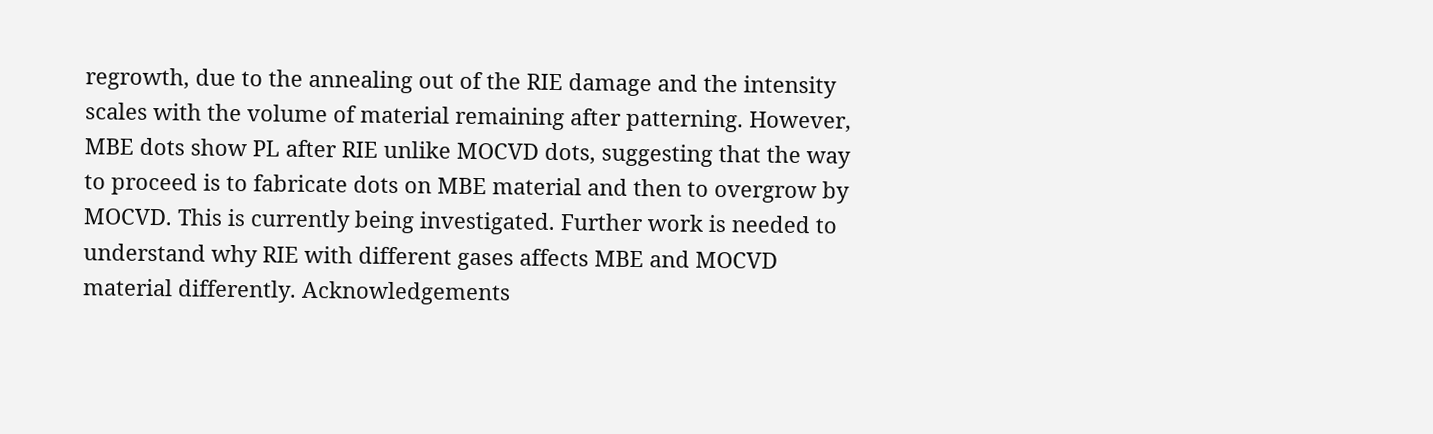regrowth, due to the annealing out of the RIE damage and the intensity scales with the volume of material remaining after patterning. However, MBE dots show PL after RIE unlike MOCVD dots, suggesting that the way to proceed is to fabricate dots on MBE material and then to overgrow by MOCVD. This is currently being investigated. Further work is needed to understand why RIE with different gases affects MBE and MOCVD material differently. Acknowledgements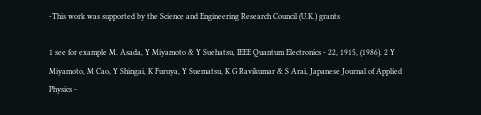-This work was supported by the Science and Engineering Research Council (U.K.) grants

1 see for example M. Asada, Y Miyamoto & Y Suehatsu, IEEE Quantum Electronics - 22, 1915, (1986). 2 Y Miyamoto, M Cao, Y Shingai, K Furuya, Y Suematsu, K G Ravikumar & S Arai, Japanese Journal of Applied Physics -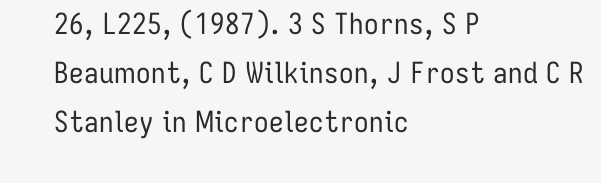26, L225, (1987). 3 S Thorns, S P Beaumont, C D Wilkinson, J Frost and C R Stanley in Microelectronic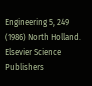Engineering 5, 249 (1986) North Holland. Elsevier Science Publishers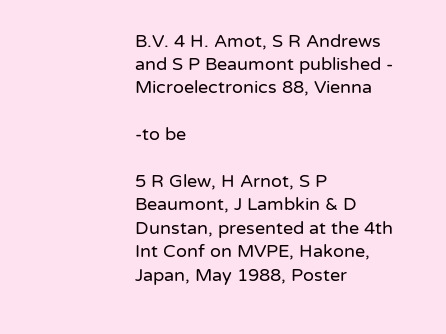B.V. 4 H. Amot, S R Andrews and S P Beaumont published - Microelectronics 88, Vienna

-to be

5 R Glew, H Arnot, S P Beaumont, J Lambkin & D Dunstan, presented at the 4th Int Conf on MVPE, Hakone, Japan, May 1988, Poster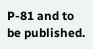P-81 and to be published.